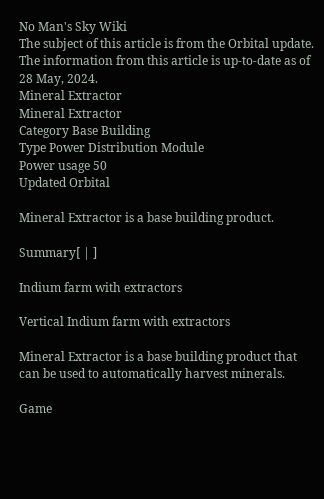No Man's Sky Wiki
The subject of this article is from the Orbital update.
The information from this article is up-to-date as of 28 May, 2024.
Mineral Extractor
Mineral Extractor
Category Base Building
Type Power Distribution Module
Power usage 50
Updated Orbital

Mineral Extractor is a base building product.

Summary[ | ]

Indium farm with extractors

Vertical Indium farm with extractors

Mineral Extractor is a base building product that can be used to automatically harvest minerals.

Game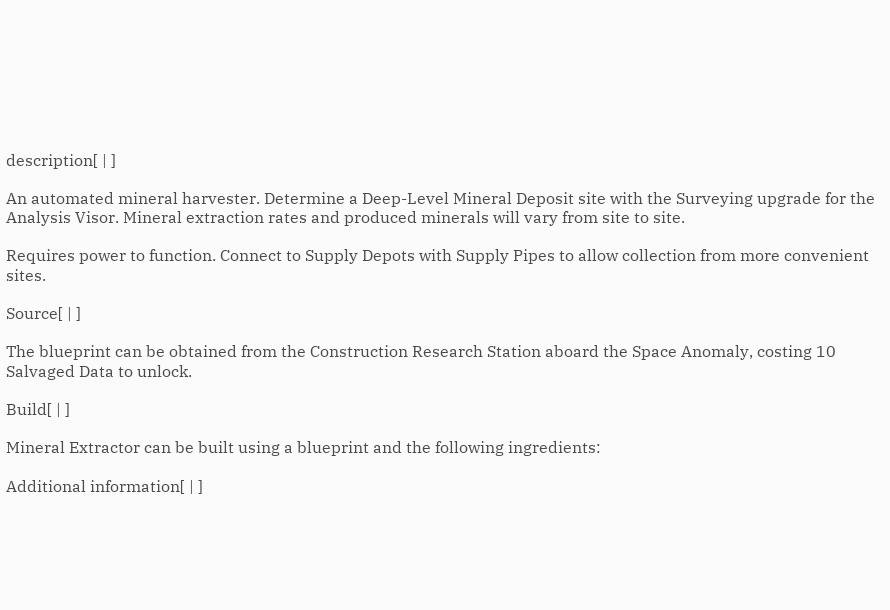description[ | ]

An automated mineral harvester. Determine a Deep-Level Mineral Deposit site with the Surveying upgrade for the Analysis Visor. Mineral extraction rates and produced minerals will vary from site to site.

Requires power to function. Connect to Supply Depots with Supply Pipes to allow collection from more convenient sites.

Source[ | ]

The blueprint can be obtained from the Construction Research Station aboard the Space Anomaly, costing 10 Salvaged Data to unlock.

Build[ | ]

Mineral Extractor can be built using a blueprint and the following ingredients:

Additional information[ | ]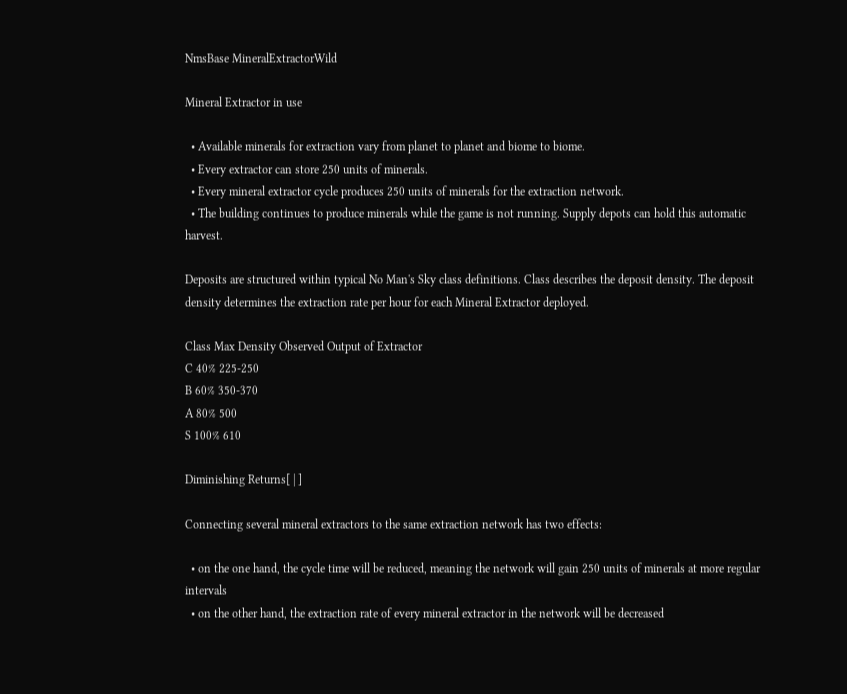NmsBase MineralExtractorWild

Mineral Extractor in use

  • Available minerals for extraction vary from planet to planet and biome to biome.
  • Every extractor can store 250 units of minerals.
  • Every mineral extractor cycle produces 250 units of minerals for the extraction network.
  • The building continues to produce minerals while the game is not running. Supply depots can hold this automatic harvest.

Deposits are structured within typical No Man's Sky class definitions. Class describes the deposit density. The deposit density determines the extraction rate per hour for each Mineral Extractor deployed.

Class Max Density Observed Output of Extractor
C 40% 225-250
B 60% 350-370
A 80% 500
S 100% 610

Diminishing Returns[ | ]

Connecting several mineral extractors to the same extraction network has two effects:

  • on the one hand, the cycle time will be reduced, meaning the network will gain 250 units of minerals at more regular intervals
  • on the other hand, the extraction rate of every mineral extractor in the network will be decreased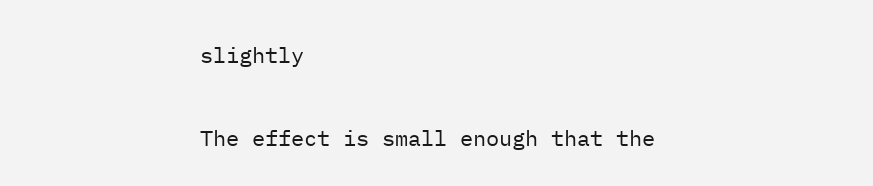slightly

The effect is small enough that the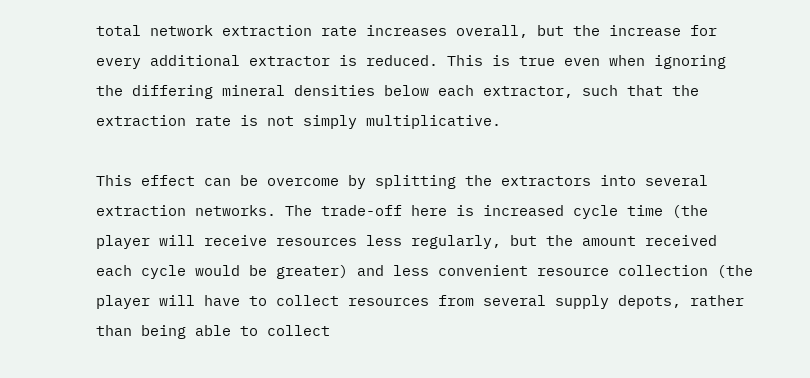total network extraction rate increases overall, but the increase for every additional extractor is reduced. This is true even when ignoring the differing mineral densities below each extractor, such that the extraction rate is not simply multiplicative.

This effect can be overcome by splitting the extractors into several extraction networks. The trade-off here is increased cycle time (the player will receive resources less regularly, but the amount received each cycle would be greater) and less convenient resource collection (the player will have to collect resources from several supply depots, rather than being able to collect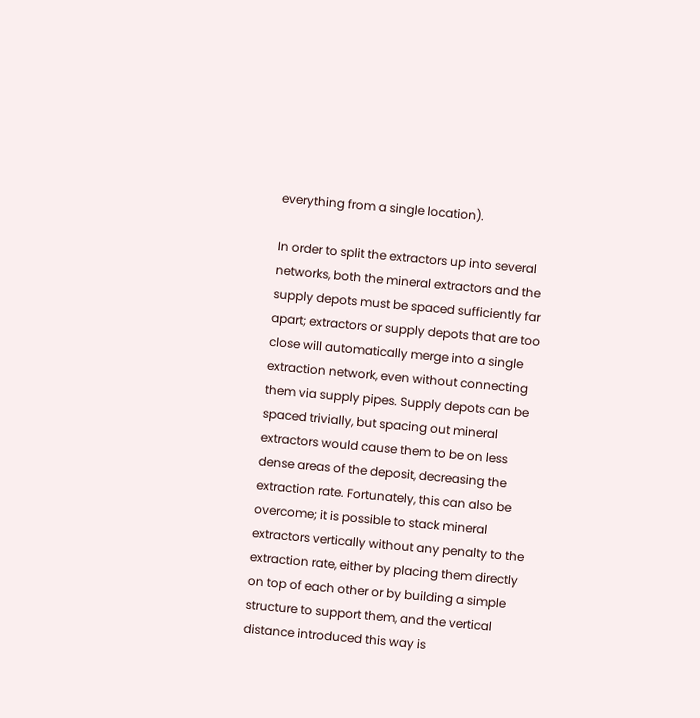everything from a single location).

In order to split the extractors up into several networks, both the mineral extractors and the supply depots must be spaced sufficiently far apart; extractors or supply depots that are too close will automatically merge into a single extraction network, even without connecting them via supply pipes. Supply depots can be spaced trivially, but spacing out mineral extractors would cause them to be on less dense areas of the deposit, decreasing the extraction rate. Fortunately, this can also be overcome; it is possible to stack mineral extractors vertically without any penalty to the extraction rate, either by placing them directly on top of each other or by building a simple structure to support them, and the vertical distance introduced this way is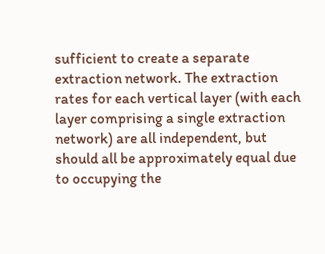sufficient to create a separate extraction network. The extraction rates for each vertical layer (with each layer comprising a single extraction network) are all independent, but should all be approximately equal due to occupying the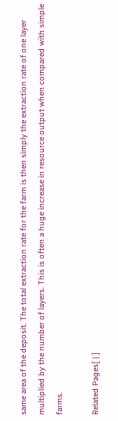same area of the deposit. The total extraction rate for the farm is then simply the extraction rate of one layer multiplied by the number of layers. This is often a huge increase in resource output when compared with simple farms.

Related Pages[ | ]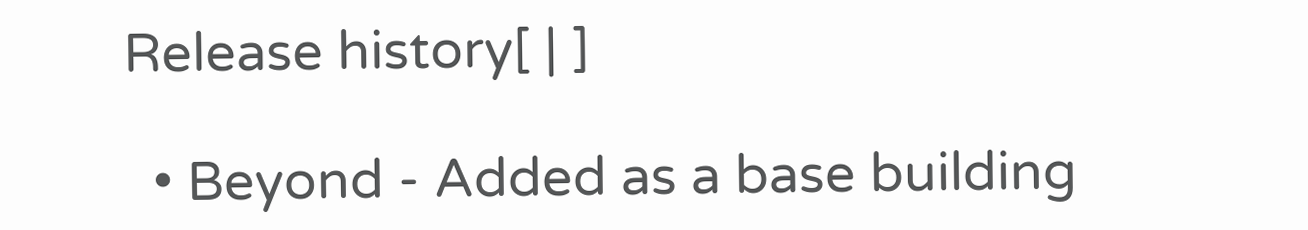Release history[ | ]

  • Beyond - Added as a base building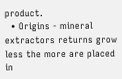product.
  • Origins - mineral extractors returns grow less the more are placed in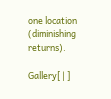one location (diminishing returns).

Gallery[ | ]